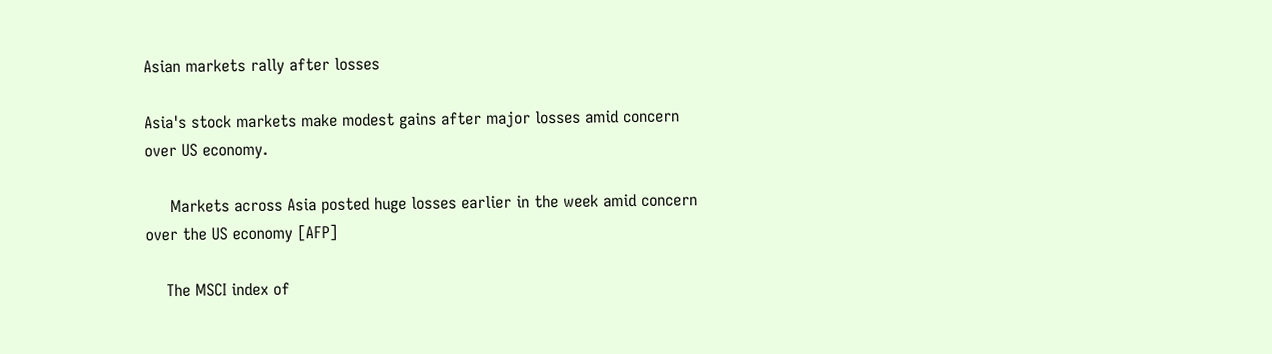Asian markets rally after losses

Asia's stock markets make modest gains after major losses amid concern over US economy.

     Markets across Asia posted huge losses earlier in the week amid concern over the US economy [AFP]

    The MSCI index of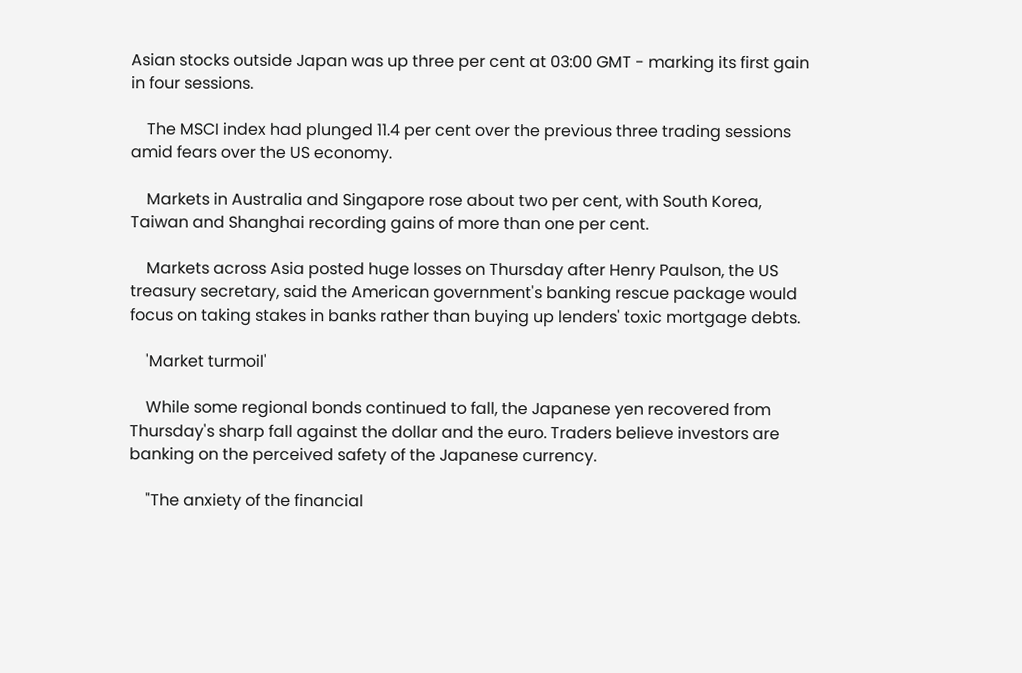Asian stocks outside Japan was up three per cent at 03:00 GMT - marking its first gain in four sessions.

    The MSCI index had plunged 11.4 per cent over the previous three trading sessions amid fears over the US economy.

    Markets in Australia and Singapore rose about two per cent, with South Korea, Taiwan and Shanghai recording gains of more than one per cent.

    Markets across Asia posted huge losses on Thursday after Henry Paulson, the US treasury secretary, said the American government's banking rescue package would focus on taking stakes in banks rather than buying up lenders' toxic mortgage debts.

    'Market turmoil'

    While some regional bonds continued to fall, the Japanese yen recovered from Thursday's sharp fall against the dollar and the euro. Traders believe investors are banking on the perceived safety of the Japanese currency.

    "The anxiety of the financial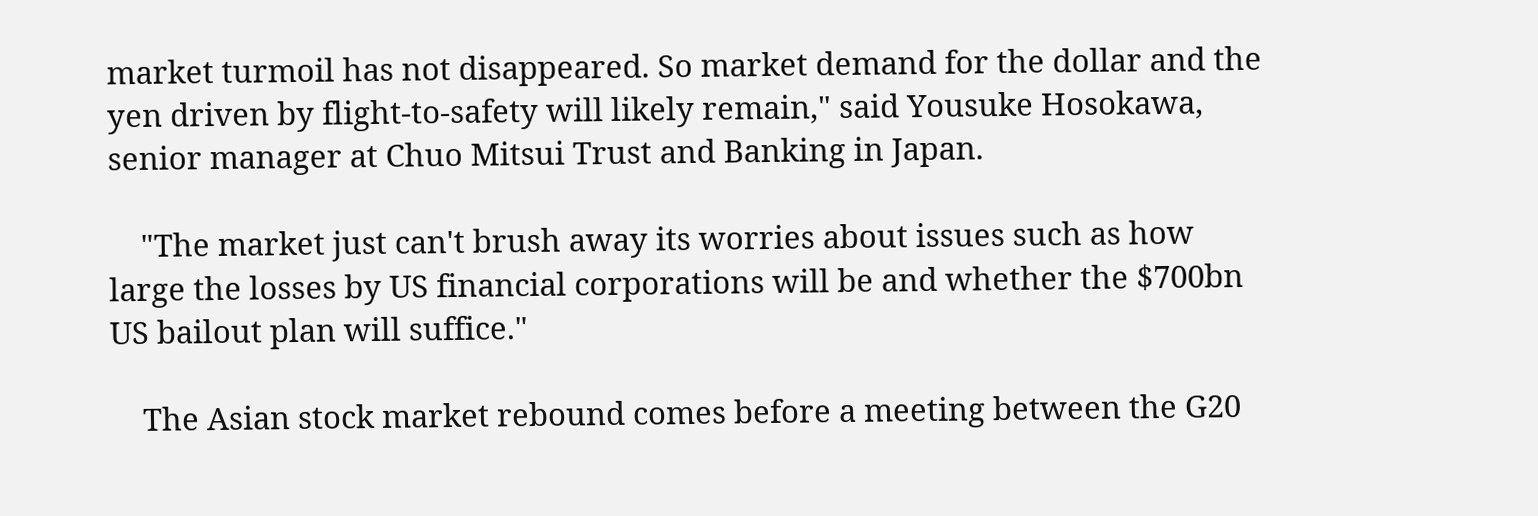market turmoil has not disappeared. So market demand for the dollar and the yen driven by flight-to-safety will likely remain," said Yousuke Hosokawa, senior manager at Chuo Mitsui Trust and Banking in Japan.

    "The market just can't brush away its worries about issues such as how large the losses by US financial corporations will be and whether the $700bn US bailout plan will suffice."

    The Asian stock market rebound comes before a meeting between the G20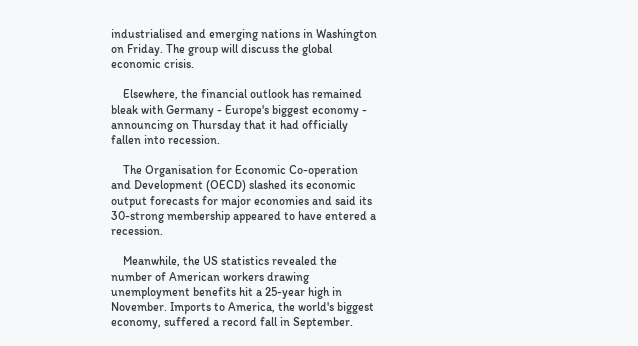industrialised and emerging nations in Washington on Friday. The group will discuss the global economic crisis.

    Elsewhere, the financial outlook has remained bleak with Germany - Europe's biggest economy - announcing on Thursday that it had officially fallen into recession.

    The Organisation for Economic Co-operation and Development (OECD) slashed its economic output forecasts for major economies and said its 30-strong membership appeared to have entered a recession.

    Meanwhile, the US statistics revealed the number of American workers drawing unemployment benefits hit a 25-year high in November. Imports to America, the world's biggest economy, suffered a record fall in September.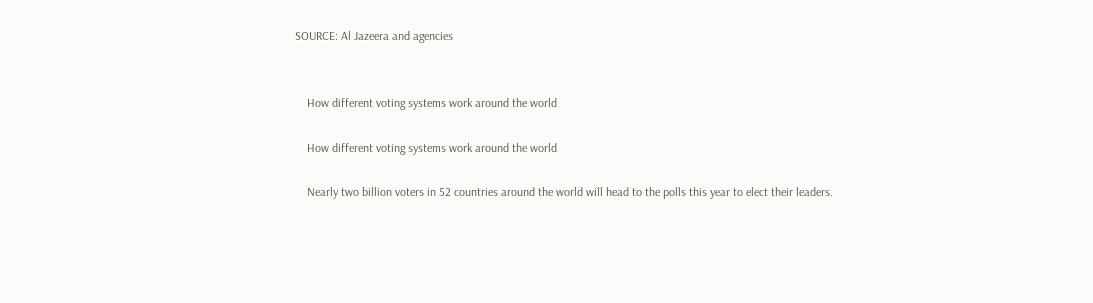SOURCE: Al Jazeera and agencies


    How different voting systems work around the world

    How different voting systems work around the world

    Nearly two billion voters in 52 countries around the world will head to the polls this year to elect their leaders.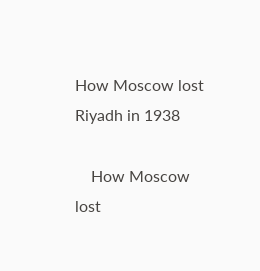How Moscow lost Riyadh in 1938

    How Moscow lost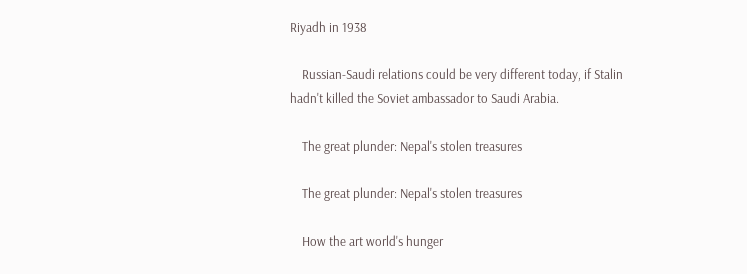Riyadh in 1938

    Russian-Saudi relations could be very different today, if Stalin hadn't killed the Soviet ambassador to Saudi Arabia.

    The great plunder: Nepal's stolen treasures

    The great plunder: Nepal's stolen treasures

    How the art world's hunger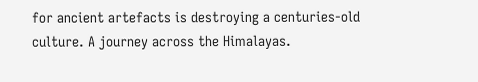for ancient artefacts is destroying a centuries-old culture. A journey across the Himalayas.